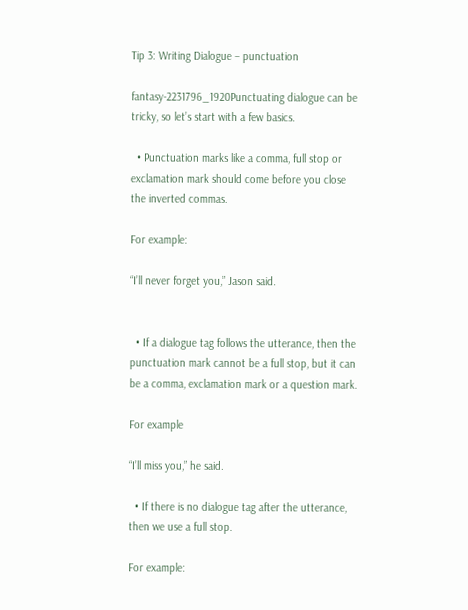Tip 3: Writing Dialogue – punctuation

fantasy-2231796_1920Punctuating dialogue can be tricky, so let’s start with a few basics.

  • Punctuation marks like a comma, full stop or exclamation mark should come before you close the inverted commas.

For example:

“I’ll never forget you,” Jason said.


  • If a dialogue tag follows the utterance, then the punctuation mark cannot be a full stop, but it can be a comma, exclamation mark or a question mark.

For example

“I’ll miss you,” he said.

  • If there is no dialogue tag after the utterance, then we use a full stop.

For example: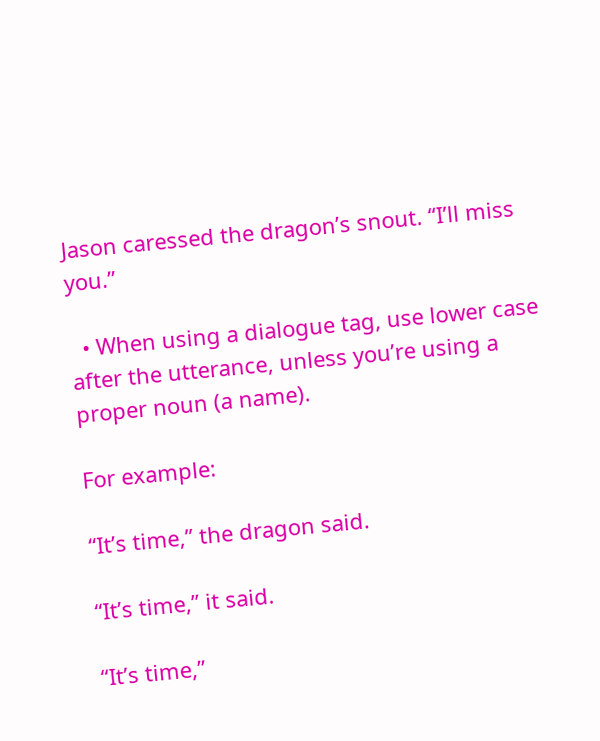Jason caressed the dragon’s snout. “I’ll miss you.”

  • When using a dialogue tag, use lower case after the utterance, unless you’re using a proper noun (a name).

For example:

“It’s time,” the dragon said.

“It’s time,” it said.

“It’s time,”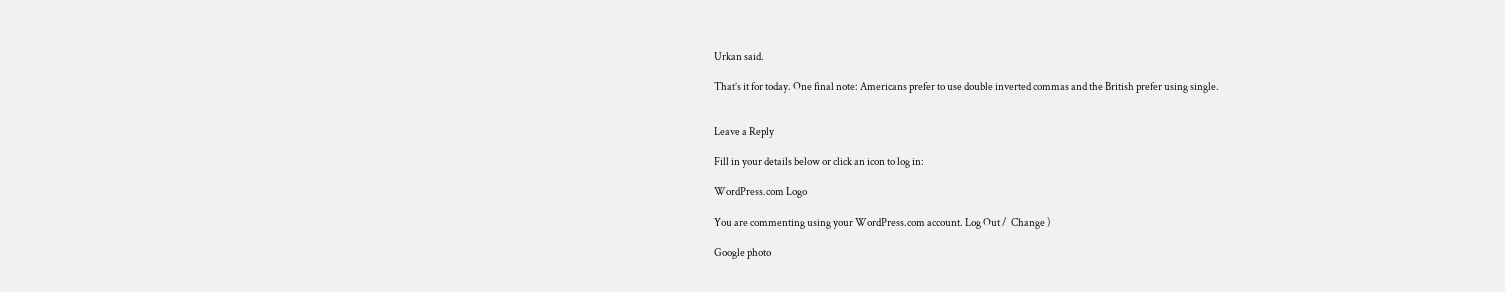Urkan said.

That’s it for today. One final note: Americans prefer to use double inverted commas and the British prefer using single.


Leave a Reply

Fill in your details below or click an icon to log in:

WordPress.com Logo

You are commenting using your WordPress.com account. Log Out /  Change )

Google photo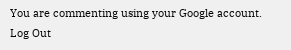You are commenting using your Google account. Log Out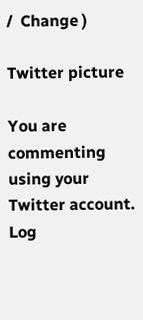/  Change )

Twitter picture

You are commenting using your Twitter account. Log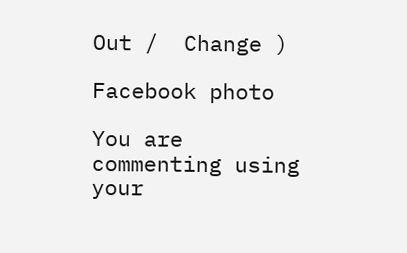Out /  Change )

Facebook photo

You are commenting using your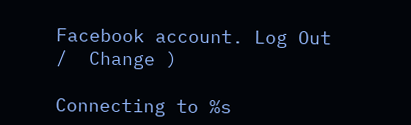Facebook account. Log Out /  Change )

Connecting to %s